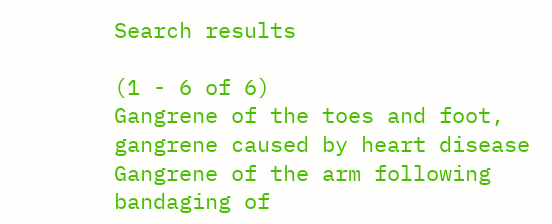Search results

(1 - 6 of 6)
Gangrene of the toes and foot, gangrene caused by heart disease
Gangrene of the arm following bandaging of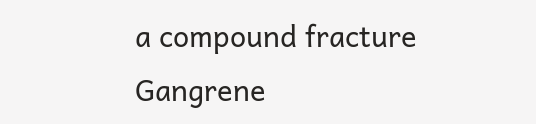a compound fracture
Gangrene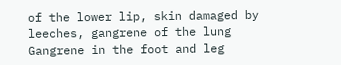of the lower lip, skin damaged by leeches, gangrene of the lung
Gangrene in the foot and leg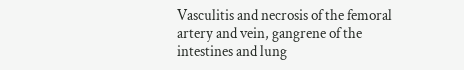Vasculitis and necrosis of the femoral artery and vein, gangrene of the intestines and lung